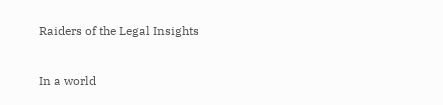Raiders of the Legal Insights


In a world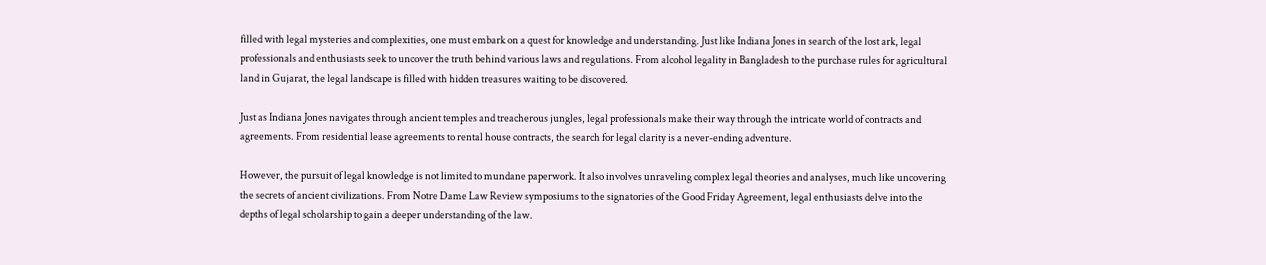filled with legal mysteries and complexities, one must embark on a quest for knowledge and understanding. Just like Indiana Jones in search of the lost ark, legal professionals and enthusiasts seek to uncover the truth behind various laws and regulations. From alcohol legality in Bangladesh to the purchase rules for agricultural land in Gujarat, the legal landscape is filled with hidden treasures waiting to be discovered.

Just as Indiana Jones navigates through ancient temples and treacherous jungles, legal professionals make their way through the intricate world of contracts and agreements. From residential lease agreements to rental house contracts, the search for legal clarity is a never-ending adventure.

However, the pursuit of legal knowledge is not limited to mundane paperwork. It also involves unraveling complex legal theories and analyses, much like uncovering the secrets of ancient civilizations. From Notre Dame Law Review symposiums to the signatories of the Good Friday Agreement, legal enthusiasts delve into the depths of legal scholarship to gain a deeper understanding of the law.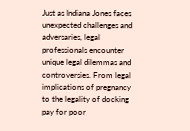Just as Indiana Jones faces unexpected challenges and adversaries, legal professionals encounter unique legal dilemmas and controversies. From legal implications of pregnancy to the legality of docking pay for poor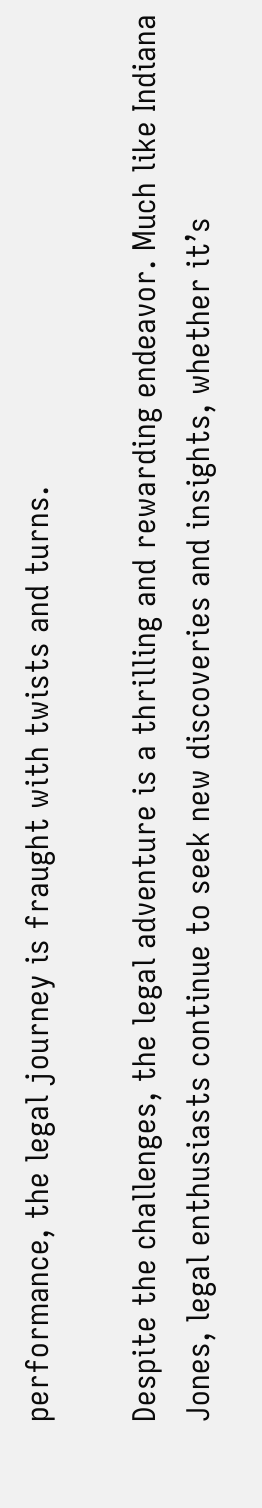performance, the legal journey is fraught with twists and turns.

Despite the challenges, the legal adventure is a thrilling and rewarding endeavor. Much like Indiana Jones, legal enthusiasts continue to seek new discoveries and insights, whether it’s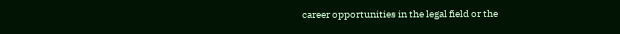career opportunities in the legal field or the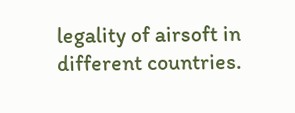legality of airsoft in different countries.